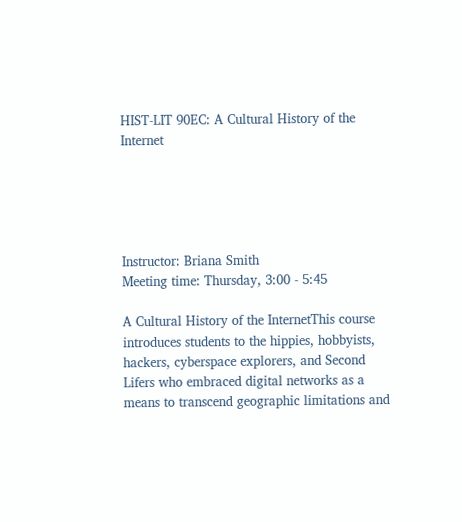HIST-LIT 90EC: A Cultural History of the Internet





Instructor: Briana Smith
Meeting time: Thursday, 3:00 - 5:45

A Cultural History of the InternetThis course introduces students to the hippies, hobbyists, hackers, cyberspace explorers, and Second Lifers who embraced digital networks as a means to transcend geographic limitations and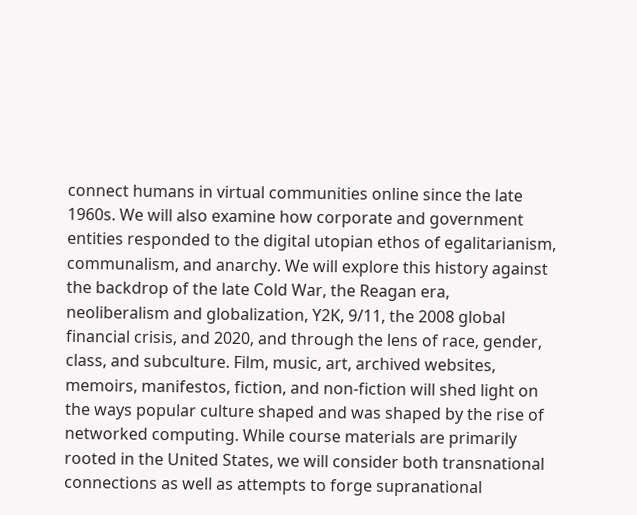connect humans in virtual communities online since the late 1960s. We will also examine how corporate and government entities responded to the digital utopian ethos of egalitarianism, communalism, and anarchy. We will explore this history against the backdrop of the late Cold War, the Reagan era, neoliberalism and globalization, Y2K, 9/11, the 2008 global financial crisis, and 2020, and through the lens of race, gender, class, and subculture. Film, music, art, archived websites, memoirs, manifestos, fiction, and non-fiction will shed light on the ways popular culture shaped and was shaped by the rise of networked computing. While course materials are primarily rooted in the United States, we will consider both transnational connections as well as attempts to forge supranational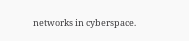networks in cyberspace.